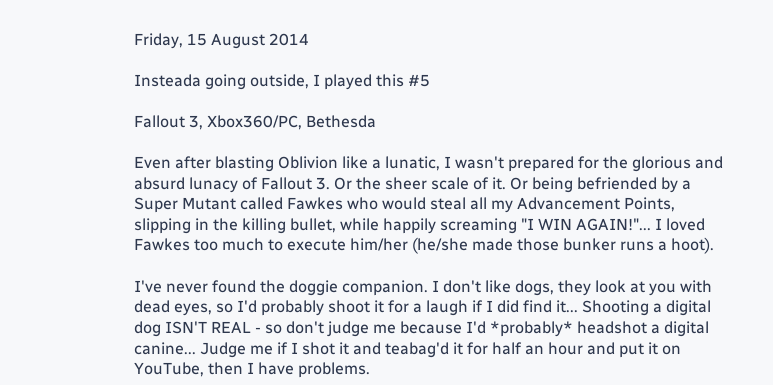Friday, 15 August 2014

Insteada going outside, I played this #5

Fallout 3, Xbox360/PC, Bethesda

Even after blasting Oblivion like a lunatic, I wasn't prepared for the glorious and absurd lunacy of Fallout 3. Or the sheer scale of it. Or being befriended by a Super Mutant called Fawkes who would steal all my Advancement Points, slipping in the killing bullet, while happily screaming "I WIN AGAIN!"... I loved Fawkes too much to execute him/her (he/she made those bunker runs a hoot).

I've never found the doggie companion. I don't like dogs, they look at you with dead eyes, so I'd probably shoot it for a laugh if I did find it... Shooting a digital dog ISN'T REAL - so don't judge me because I'd *probably* headshot a digital canine... Judge me if I shot it and teabag'd it for half an hour and put it on YouTube, then I have problems.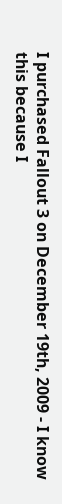I purchased Fallout 3 on December 19th, 2009 - I know this because I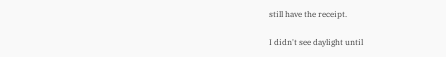still have the receipt.

I didn't see daylight until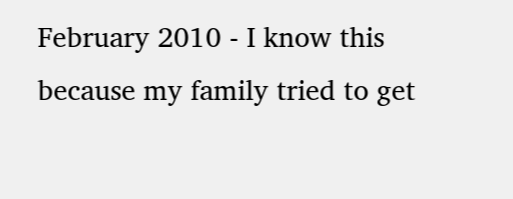February 2010 - I know this because my family tried to get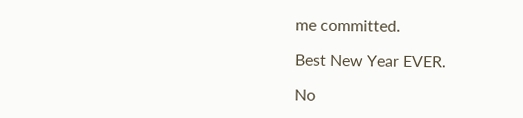me committed.

Best New Year EVER.

No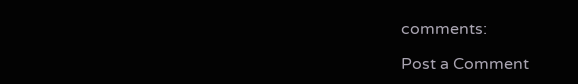comments:

Post a Comment